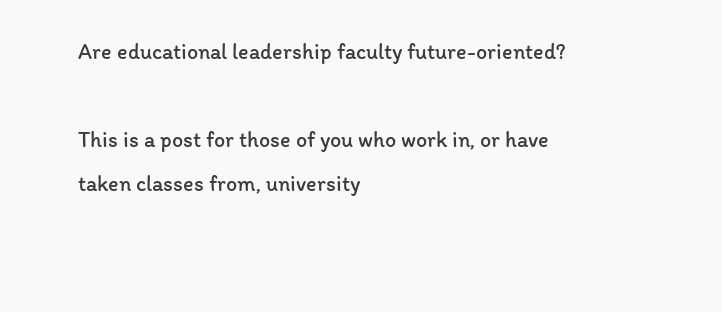Are educational leadership faculty future-oriented?

This is a post for those of you who work in, or have taken classes from, university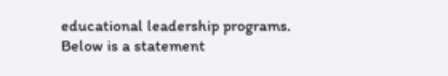educational leadership programs. Below is a statement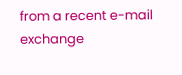from a recent e-mail exchange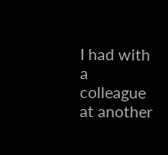I had with a colleague at another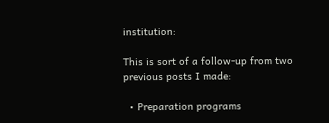institution:

This is sort of a follow-up from two previous posts I made:

  • Preparation programs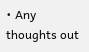• Any thoughts out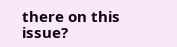there on this issue?